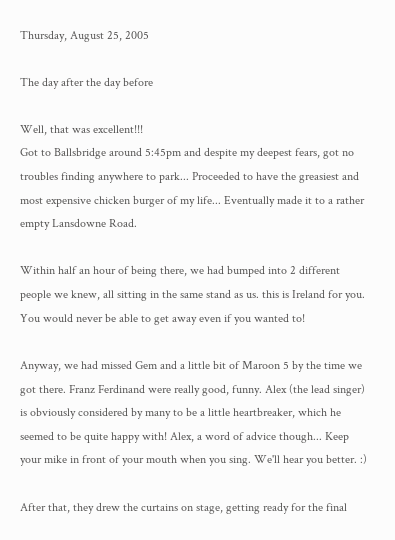Thursday, August 25, 2005

The day after the day before

Well, that was excellent!!!
Got to Ballsbridge around 5:45pm and despite my deepest fears, got no troubles finding anywhere to park... Proceeded to have the greasiest and most expensive chicken burger of my life... Eventually made it to a rather empty Lansdowne Road.

Within half an hour of being there, we had bumped into 2 different people we knew, all sitting in the same stand as us. this is Ireland for you. You would never be able to get away even if you wanted to!

Anyway, we had missed Gem and a little bit of Maroon 5 by the time we got there. Franz Ferdinand were really good, funny. Alex (the lead singer) is obviously considered by many to be a little heartbreaker, which he seemed to be quite happy with! Alex, a word of advice though... Keep your mike in front of your mouth when you sing. We'll hear you better. :)

After that, they drew the curtains on stage, getting ready for the final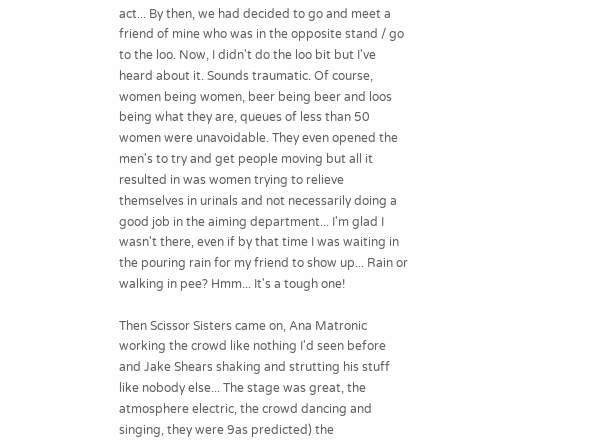act... By then, we had decided to go and meet a friend of mine who was in the opposite stand / go to the loo. Now, I didn't do the loo bit but I've heard about it. Sounds traumatic. Of course, women being women, beer being beer and loos being what they are, queues of less than 50 women were unavoidable. They even opened the men's to try and get people moving but all it resulted in was women trying to relieve themselves in urinals and not necessarily doing a good job in the aiming department... I'm glad I wasn't there, even if by that time I was waiting in the pouring rain for my friend to show up... Rain or walking in pee? Hmm... It's a tough one!

Then Scissor Sisters came on, Ana Matronic working the crowd like nothing I'd seen before and Jake Shears shaking and strutting his stuff like nobody else... The stage was great, the atmosphere electric, the crowd dancing and singing, they were 9as predicted) the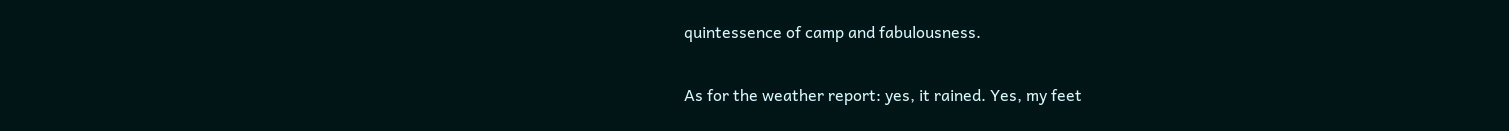quintessence of camp and fabulousness.

As for the weather report: yes, it rained. Yes, my feet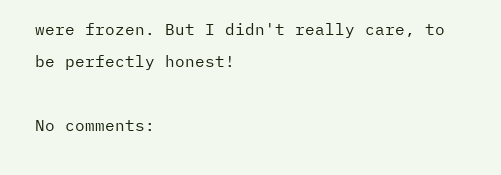were frozen. But I didn't really care, to be perfectly honest!

No comments: